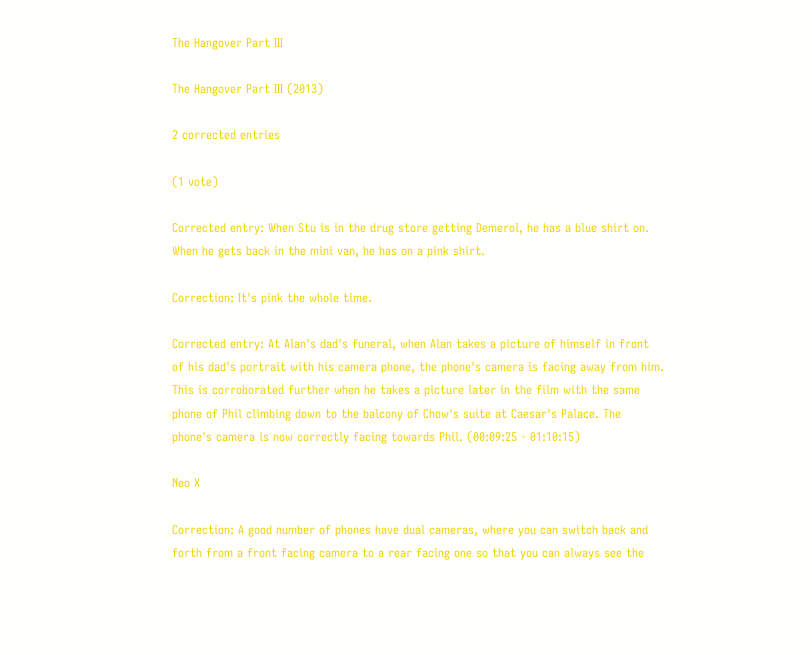The Hangover Part III

The Hangover Part III (2013)

2 corrected entries

(1 vote)

Corrected entry: When Stu is in the drug store getting Demerol, he has a blue shirt on. When he gets back in the mini van, he has on a pink shirt.

Correction: It's pink the whole time.

Corrected entry: At Alan's dad's funeral, when Alan takes a picture of himself in front of his dad's portrait with his camera phone, the phone's camera is facing away from him. This is corroborated further when he takes a picture later in the film with the same phone of Phil climbing down to the balcony of Chow's suite at Caesar's Palace. The phone's camera is now correctly facing towards Phil. (00:09:25 - 01:10:15)

Neo X

Correction: A good number of phones have dual cameras, where you can switch back and forth from a front facing camera to a rear facing one so that you can always see the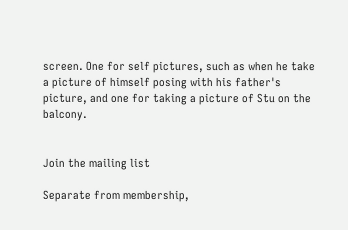screen. One for self pictures, such as when he take a picture of himself posing with his father's picture, and one for taking a picture of Stu on the balcony.


Join the mailing list

Separate from membership,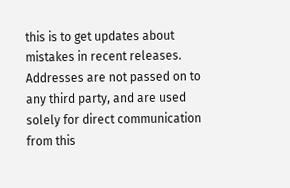this is to get updates about mistakes in recent releases. Addresses are not passed on to any third party, and are used solely for direct communication from this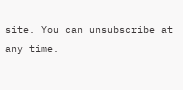site. You can unsubscribe at any time.